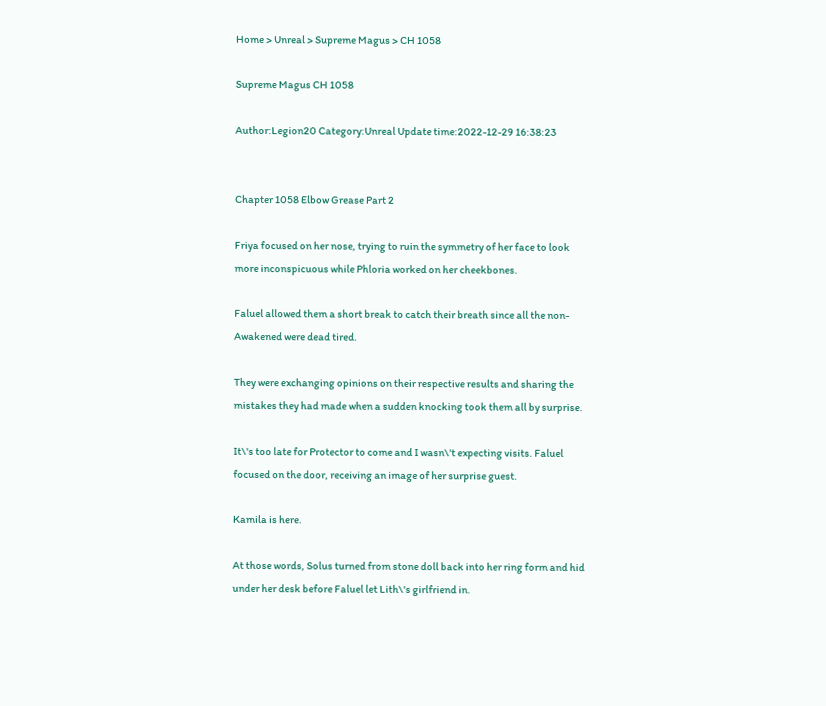Home > Unreal > Supreme Magus > CH 1058

Supreme Magus CH 1058

Author:Legion20 Category:Unreal Update time:2022-12-29 16:38:23


Chapter 1058 Elbow Grease Part 2

Friya focused on her nose, trying to ruin the symmetry of her face to look more inconspicuous while Phloria worked on her cheekbones.

Faluel allowed them a short break to catch their breath since all the non-Awakened were dead tired.

They were exchanging opinions on their respective results and sharing the mistakes they had made when a sudden knocking took them all by surprise.

It\'s too late for Protector to come and I wasn\'t expecting visits. Faluel focused on the door, receiving an image of her surprise guest.

Kamila is here.

At those words, Solus turned from stone doll back into her ring form and hid under her desk before Faluel let Lith\'s girlfriend in.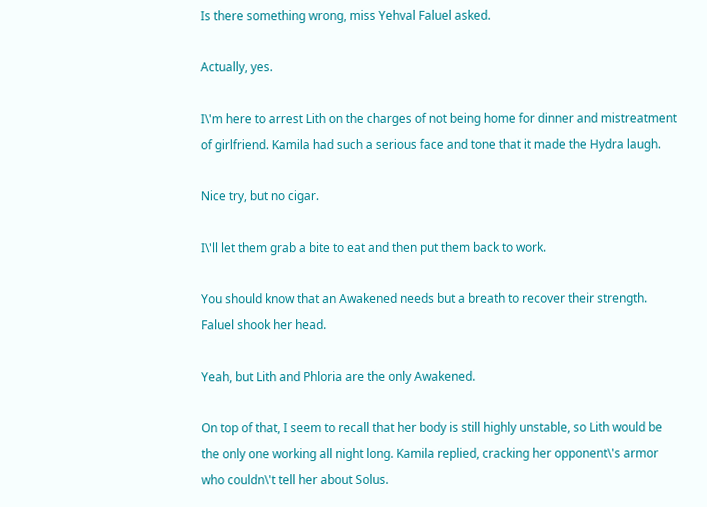Is there something wrong, miss Yehval Faluel asked.

Actually, yes.

I\'m here to arrest Lith on the charges of not being home for dinner and mistreatment of girlfriend. Kamila had such a serious face and tone that it made the Hydra laugh.

Nice try, but no cigar.

I\'ll let them grab a bite to eat and then put them back to work.

You should know that an Awakened needs but a breath to recover their strength. Faluel shook her head.

Yeah, but Lith and Phloria are the only Awakened.

On top of that, I seem to recall that her body is still highly unstable, so Lith would be the only one working all night long. Kamila replied, cracking her opponent\'s armor who couldn\'t tell her about Solus.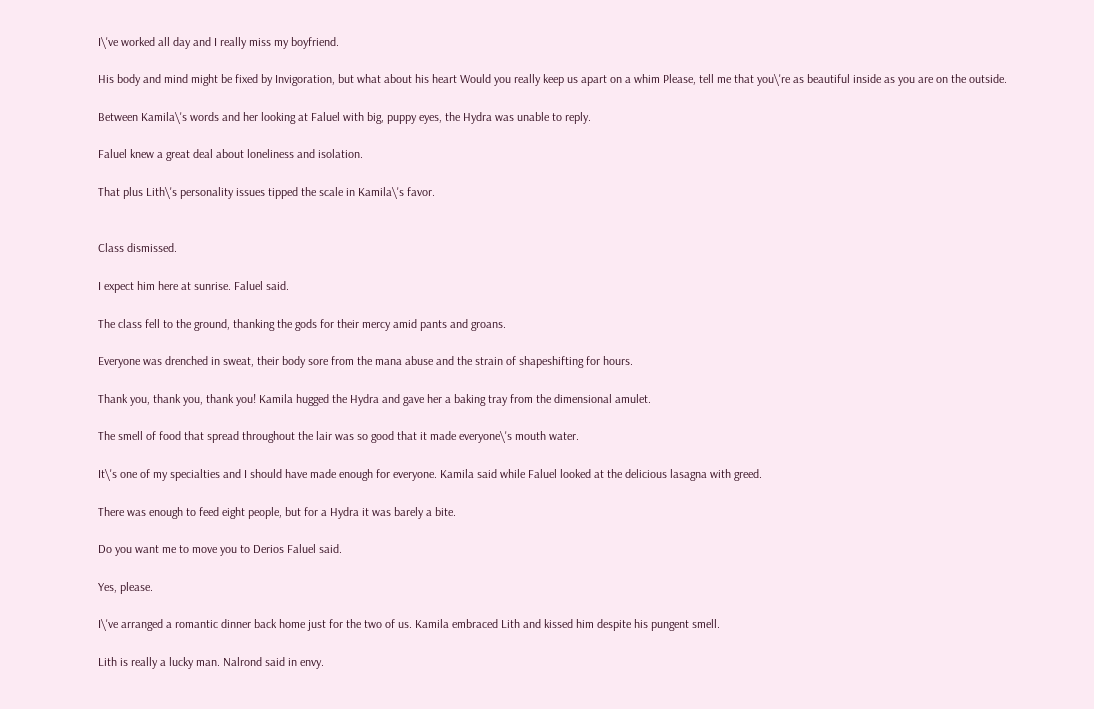I\'ve worked all day and I really miss my boyfriend.

His body and mind might be fixed by Invigoration, but what about his heart Would you really keep us apart on a whim Please, tell me that you\'re as beautiful inside as you are on the outside.

Between Kamila\'s words and her looking at Faluel with big, puppy eyes, the Hydra was unable to reply.

Faluel knew a great deal about loneliness and isolation.

That plus Lith\'s personality issues tipped the scale in Kamila\'s favor.


Class dismissed.

I expect him here at sunrise. Faluel said.

The class fell to the ground, thanking the gods for their mercy amid pants and groans.

Everyone was drenched in sweat, their body sore from the mana abuse and the strain of shapeshifting for hours.

Thank you, thank you, thank you! Kamila hugged the Hydra and gave her a baking tray from the dimensional amulet.

The smell of food that spread throughout the lair was so good that it made everyone\'s mouth water.

It\'s one of my specialties and I should have made enough for everyone. Kamila said while Faluel looked at the delicious lasagna with greed.

There was enough to feed eight people, but for a Hydra it was barely a bite.

Do you want me to move you to Derios Faluel said.

Yes, please.

I\'ve arranged a romantic dinner back home just for the two of us. Kamila embraced Lith and kissed him despite his pungent smell.

Lith is really a lucky man. Nalrond said in envy.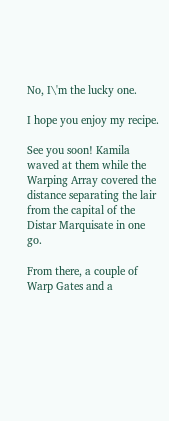No, I\'m the lucky one.

I hope you enjoy my recipe.

See you soon! Kamila waved at them while the Warping Array covered the distance separating the lair from the capital of the Distar Marquisate in one go.

From there, a couple of Warp Gates and a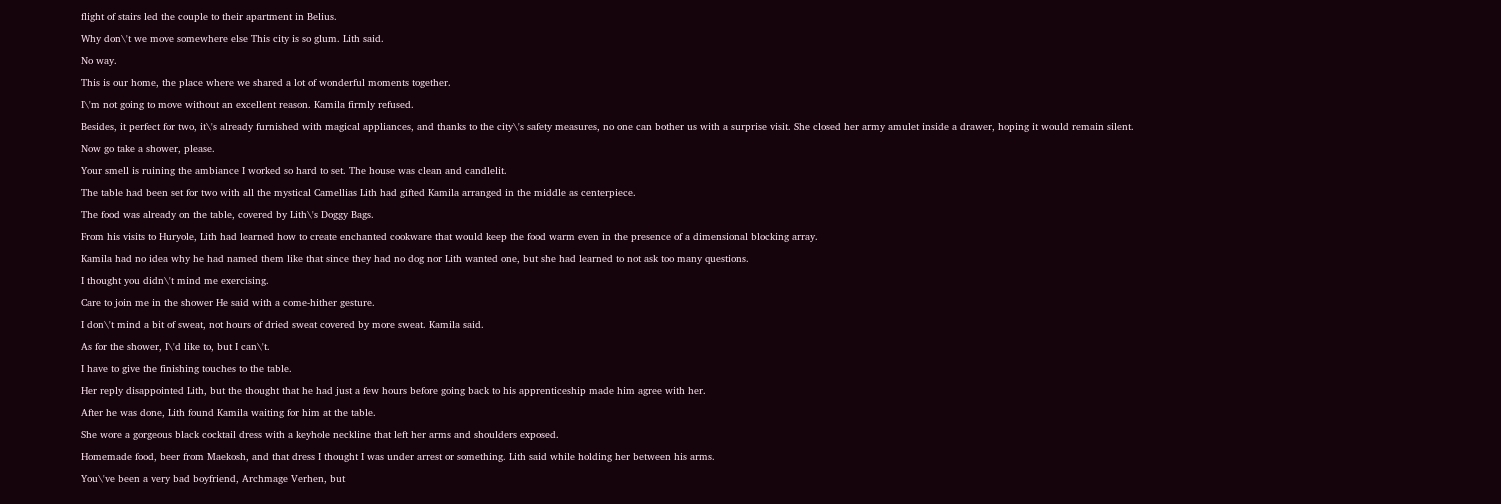flight of stairs led the couple to their apartment in Belius.

Why don\'t we move somewhere else This city is so glum. Lith said.

No way.

This is our home, the place where we shared a lot of wonderful moments together.

I\'m not going to move without an excellent reason. Kamila firmly refused.

Besides, it perfect for two, it\'s already furnished with magical appliances, and thanks to the city\'s safety measures, no one can bother us with a surprise visit. She closed her army amulet inside a drawer, hoping it would remain silent.

Now go take a shower, please.

Your smell is ruining the ambiance I worked so hard to set. The house was clean and candlelit.

The table had been set for two with all the mystical Camellias Lith had gifted Kamila arranged in the middle as centerpiece.

The food was already on the table, covered by Lith\'s Doggy Bags.

From his visits to Huryole, Lith had learned how to create enchanted cookware that would keep the food warm even in the presence of a dimensional blocking array.

Kamila had no idea why he had named them like that since they had no dog nor Lith wanted one, but she had learned to not ask too many questions.

I thought you didn\'t mind me exercising.

Care to join me in the shower He said with a come-hither gesture.

I don\'t mind a bit of sweat, not hours of dried sweat covered by more sweat. Kamila said.

As for the shower, I\'d like to, but I can\'t.

I have to give the finishing touches to the table.

Her reply disappointed Lith, but the thought that he had just a few hours before going back to his apprenticeship made him agree with her.

After he was done, Lith found Kamila waiting for him at the table.

She wore a gorgeous black cocktail dress with a keyhole neckline that left her arms and shoulders exposed.

Homemade food, beer from Maekosh, and that dress I thought I was under arrest or something. Lith said while holding her between his arms.

You\'ve been a very bad boyfriend, Archmage Verhen, but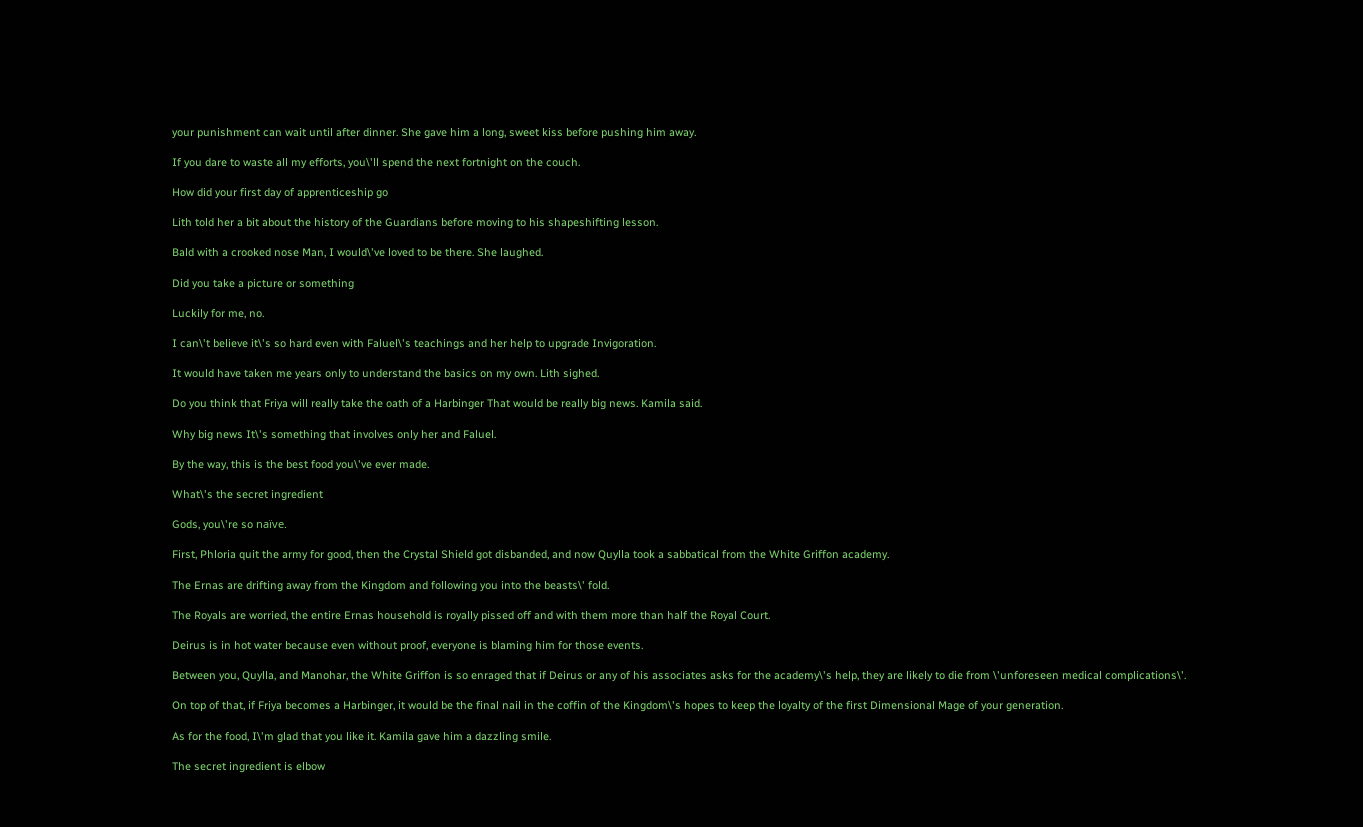your punishment can wait until after dinner. She gave him a long, sweet kiss before pushing him away.

If you dare to waste all my efforts, you\'ll spend the next fortnight on the couch.

How did your first day of apprenticeship go

Lith told her a bit about the history of the Guardians before moving to his shapeshifting lesson.

Bald with a crooked nose Man, I would\'ve loved to be there. She laughed.

Did you take a picture or something

Luckily for me, no.

I can\'t believe it\'s so hard even with Faluel\'s teachings and her help to upgrade Invigoration.

It would have taken me years only to understand the basics on my own. Lith sighed.

Do you think that Friya will really take the oath of a Harbinger That would be really big news. Kamila said.

Why big news It\'s something that involves only her and Faluel.

By the way, this is the best food you\'ve ever made.

What\'s the secret ingredient

Gods, you\'re so naïve.

First, Phloria quit the army for good, then the Crystal Shield got disbanded, and now Quylla took a sabbatical from the White Griffon academy.

The Ernas are drifting away from the Kingdom and following you into the beasts\' fold.

The Royals are worried, the entire Ernas household is royally pissed off and with them more than half the Royal Court.

Deirus is in hot water because even without proof, everyone is blaming him for those events.

Between you, Quylla, and Manohar, the White Griffon is so enraged that if Deirus or any of his associates asks for the academy\'s help, they are likely to die from \'unforeseen medical complications\'.

On top of that, if Friya becomes a Harbinger, it would be the final nail in the coffin of the Kingdom\'s hopes to keep the loyalty of the first Dimensional Mage of your generation.

As for the food, I\'m glad that you like it. Kamila gave him a dazzling smile.

The secret ingredient is elbow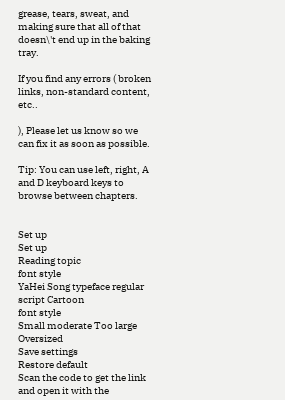grease, tears, sweat, and making sure that all of that doesn\'t end up in the baking tray.

If you find any errors ( broken links, non-standard content, etc..

), Please let us know so we can fix it as soon as possible.

Tip: You can use left, right, A and D keyboard keys to browse between chapters.


Set up
Set up
Reading topic
font style
YaHei Song typeface regular script Cartoon
font style
Small moderate Too large Oversized
Save settings
Restore default
Scan the code to get the link and open it with the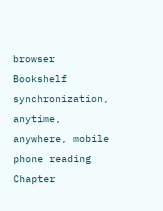browser
Bookshelf synchronization, anytime, anywhere, mobile phone reading
Chapter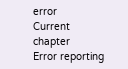error
Current chapter
Error reporting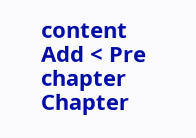content
Add < Pre chapter Chapter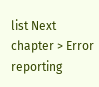list Next chapter > Error reporting